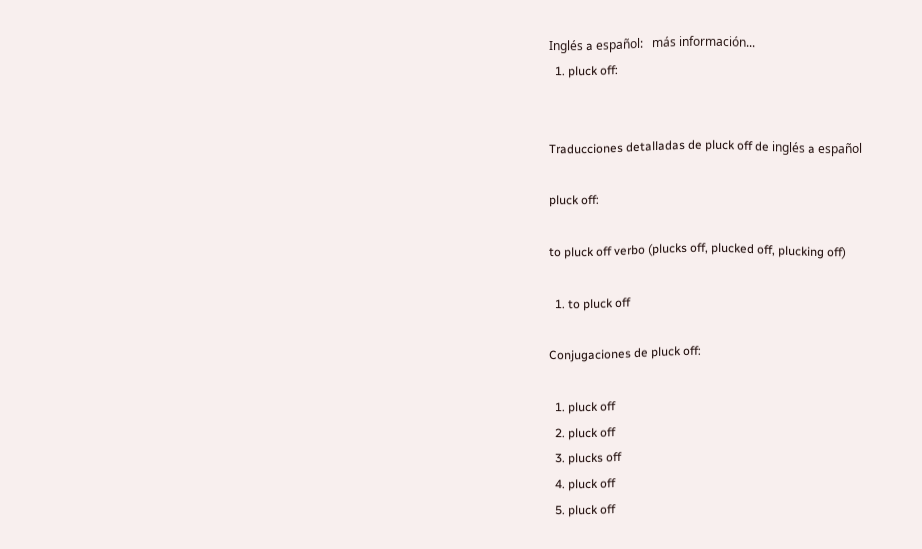Inglés a español:   más información...
  1. pluck off:


Traducciones detalladas de pluck off de inglés a español

pluck off:

to pluck off verbo (plucks off, plucked off, plucking off)

  1. to pluck off

Conjugaciones de pluck off:

  1. pluck off
  2. pluck off
  3. plucks off
  4. pluck off
  5. pluck off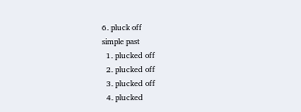6. pluck off
simple past
  1. plucked off
  2. plucked off
  3. plucked off
  4. plucked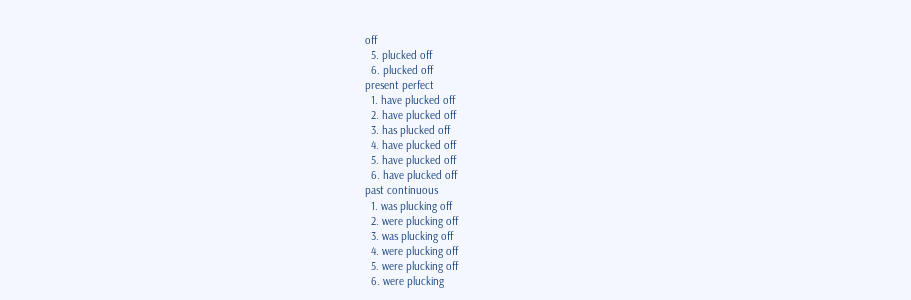off
  5. plucked off
  6. plucked off
present perfect
  1. have plucked off
  2. have plucked off
  3. has plucked off
  4. have plucked off
  5. have plucked off
  6. have plucked off
past continuous
  1. was plucking off
  2. were plucking off
  3. was plucking off
  4. were plucking off
  5. were plucking off
  6. were plucking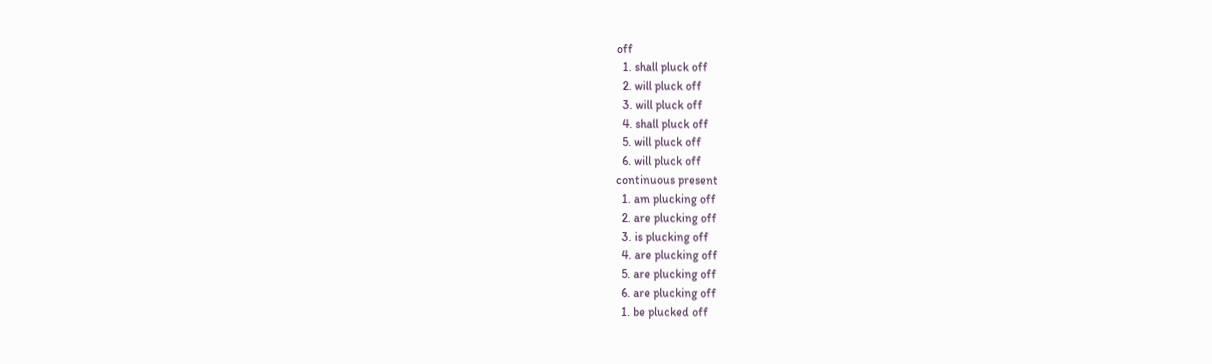off
  1. shall pluck off
  2. will pluck off
  3. will pluck off
  4. shall pluck off
  5. will pluck off
  6. will pluck off
continuous present
  1. am plucking off
  2. are plucking off
  3. is plucking off
  4. are plucking off
  5. are plucking off
  6. are plucking off
  1. be plucked off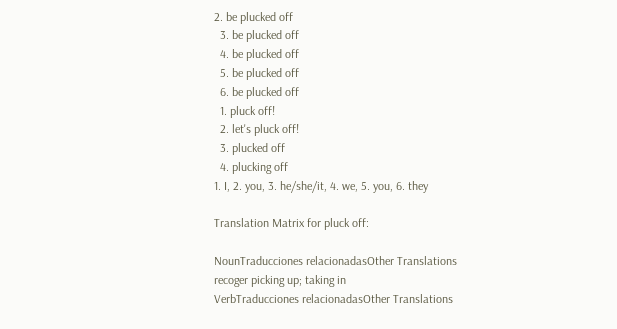2. be plucked off
  3. be plucked off
  4. be plucked off
  5. be plucked off
  6. be plucked off
  1. pluck off!
  2. let's pluck off!
  3. plucked off
  4. plucking off
1. I, 2. you, 3. he/she/it, 4. we, 5. you, 6. they

Translation Matrix for pluck off:

NounTraducciones relacionadasOther Translations
recoger picking up; taking in
VerbTraducciones relacionadasOther Translations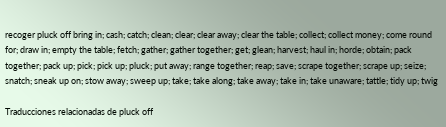recoger pluck off bring in; cash; catch; clean; clear; clear away; clear the table; collect; collect money; come round for; draw in; empty the table; fetch; gather; gather together; get; glean; harvest; haul in; horde; obtain; pack together; pack up; pick; pick up; pluck; put away; range together; reap; save; scrape together; scrape up; seize; snatch; sneak up on; stow away; sweep up; take; take along; take away; take in; take unaware; tattle; tidy up; twig

Traducciones relacionadas de pluck off